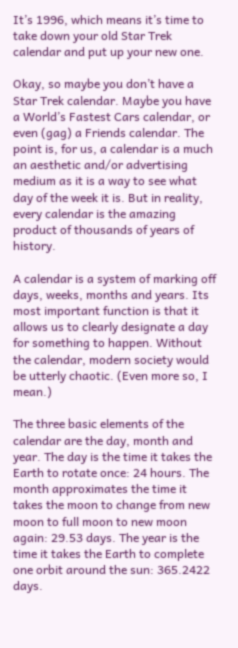It’s 1996, which means it’s time to take down your old Star Trek calendar and put up your new one.

Okay, so maybe you don’t have a Star Trek calendar. Maybe you have a World’s Fastest Cars calendar, or even (gag) a Friends calendar. The point is, for us, a calendar is a much an aesthetic and/or advertising medium as it is a way to see what day of the week it is. But in reality, every calendar is the amazing product of thousands of years of history.

A calendar is a system of marking off days, weeks, months and years. Its most important function is that it allows us to clearly designate a day for something to happen. Without the calendar, modern society would be utterly chaotic. (Even more so, I mean.)

The three basic elements of the calendar are the day, month and year. The day is the time it takes the Earth to rotate once: 24 hours. The month approximates the time it takes the moon to change from new moon to full moon to new moon again: 29.53 days. The year is the time it takes the Earth to complete one orbit around the sun: 365.2422 days.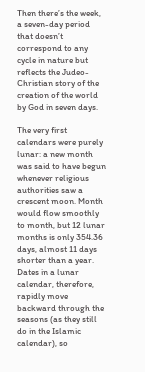Then there’s the week, a seven-day period that doesn’t correspond to any cycle in nature but reflects the Judeo-Christian story of the creation of the world by God in seven days.

The very first calendars were purely lunar: a new month was said to have begun whenever religious authorities saw a crescent moon. Month would flow smoothly to month, but 12 lunar months is only 354.36 days, almost 11 days shorter than a year. Dates in a lunar calendar, therefore, rapidly move backward through the seasons (as they still do in the Islamic calendar), so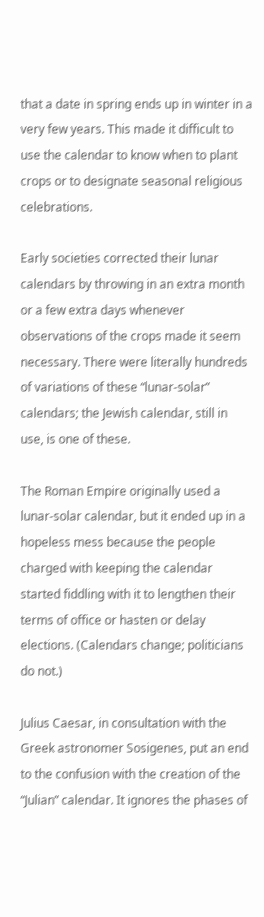that a date in spring ends up in winter in a very few years. This made it difficult to use the calendar to know when to plant crops or to designate seasonal religious celebrations.

Early societies corrected their lunar calendars by throwing in an extra month or a few extra days whenever observations of the crops made it seem necessary. There were literally hundreds of variations of these “lunar-solar” calendars; the Jewish calendar, still in use, is one of these.

The Roman Empire originally used a lunar-solar calendar, but it ended up in a hopeless mess because the people charged with keeping the calendar started fiddling with it to lengthen their terms of office or hasten or delay elections. (Calendars change; politicians do not.)

Julius Caesar, in consultation with the Greek astronomer Sosigenes, put an end to the confusion with the creation of the “Julian” calendar. It ignores the phases of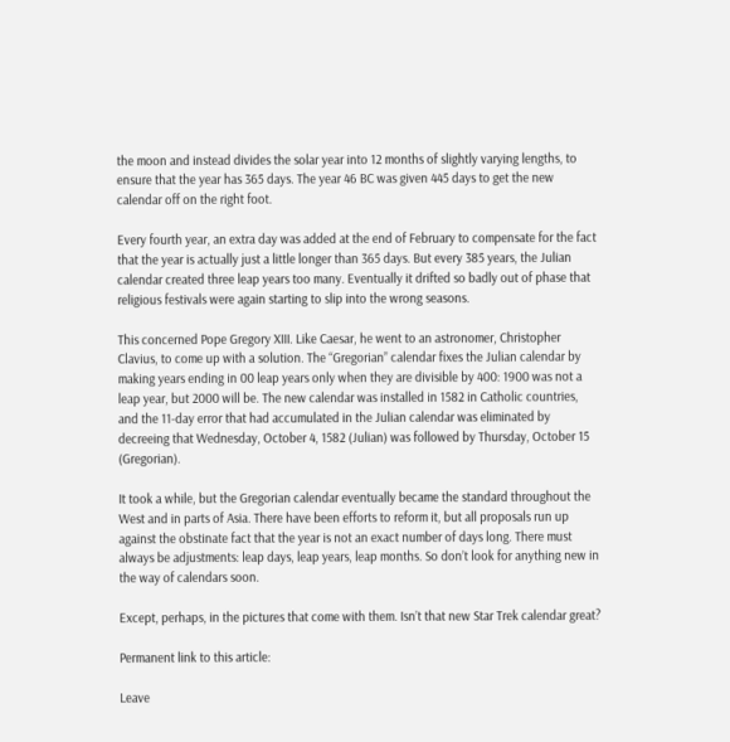the moon and instead divides the solar year into 12 months of slightly varying lengths, to ensure that the year has 365 days. The year 46 BC was given 445 days to get the new calendar off on the right foot.

Every fourth year, an extra day was added at the end of February to compensate for the fact that the year is actually just a little longer than 365 days. But every 385 years, the Julian calendar created three leap years too many. Eventually it drifted so badly out of phase that religious festivals were again starting to slip into the wrong seasons.

This concerned Pope Gregory XIII. Like Caesar, he went to an astronomer, Christopher Clavius, to come up with a solution. The “Gregorian” calendar fixes the Julian calendar by making years ending in 00 leap years only when they are divisible by 400: 1900 was not a leap year, but 2000 will be. The new calendar was installed in 1582 in Catholic countries, and the 11-day error that had accumulated in the Julian calendar was eliminated by decreeing that Wednesday, October 4, 1582 (Julian) was followed by Thursday, October 15 (Gregorian).

It took a while, but the Gregorian calendar eventually became the standard throughout the West and in parts of Asia. There have been efforts to reform it, but all proposals run up against the obstinate fact that the year is not an exact number of days long. There must always be adjustments: leap days, leap years, leap months. So don’t look for anything new in the way of calendars soon.

Except, perhaps, in the pictures that come with them. Isn’t that new Star Trek calendar great?

Permanent link to this article:

Leave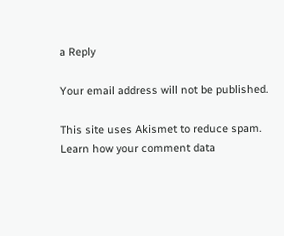a Reply

Your email address will not be published.

This site uses Akismet to reduce spam. Learn how your comment data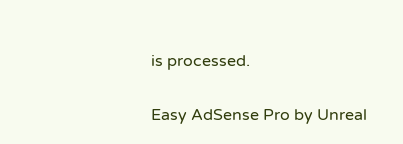is processed.

Easy AdSense Pro by Unreal